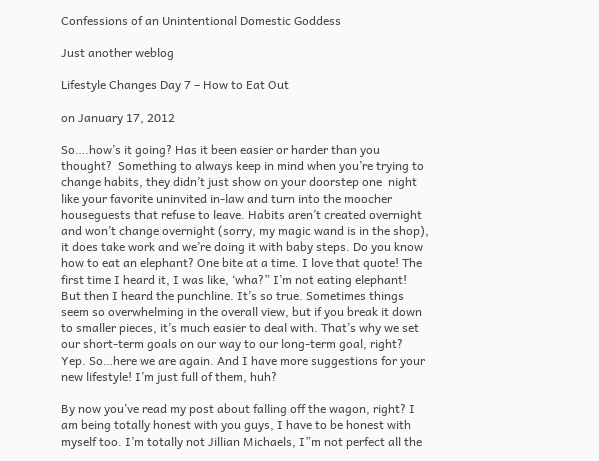Confessions of an Unintentional Domestic Goddess

Just another weblog

Lifestyle Changes Day 7 – How to Eat Out

on January 17, 2012

So….how’s it going? Has it been easier or harder than you thought?  Something to always keep in mind when you’re trying to change habits, they didn’t just show on your doorstep one  night like your favorite uninvited in-law and turn into the moocher houseguests that refuse to leave. Habits aren’t created overnight and won’t change overnight (sorry, my magic wand is in the shop), it does take work and we’re doing it with baby steps. Do you know how to eat an elephant? One bite at a time. I love that quote! The first time I heard it, I was like, ‘wha?” I’m not eating elephant! But then I heard the punchline. It’s so true. Sometimes things seem so overwhelming in the overall view, but if you break it down to smaller pieces, it’s much easier to deal with. That’s why we set our short-term goals on our way to our long-term goal, right? Yep. So…here we are again. And I have more suggestions for your new lifestyle! I’m just full of them, huh?

By now you’ve read my post about falling off the wagon, right? I am being totally honest with you guys, I have to be honest with myself too. I’m totally not Jillian Michaels, I”m not perfect all the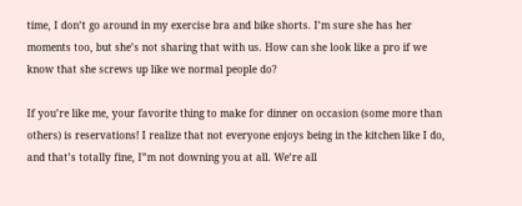time, I don’t go around in my exercise bra and bike shorts. I’m sure she has her moments too, but she’s not sharing that with us. How can she look like a pro if we know that she screws up like we normal people do?

If you’re like me, your favorite thing to make for dinner on occasion (some more than others) is reservations! I realize that not everyone enjoys being in the kitchen like I do, and that’s totally fine, I”m not downing you at all. We’re all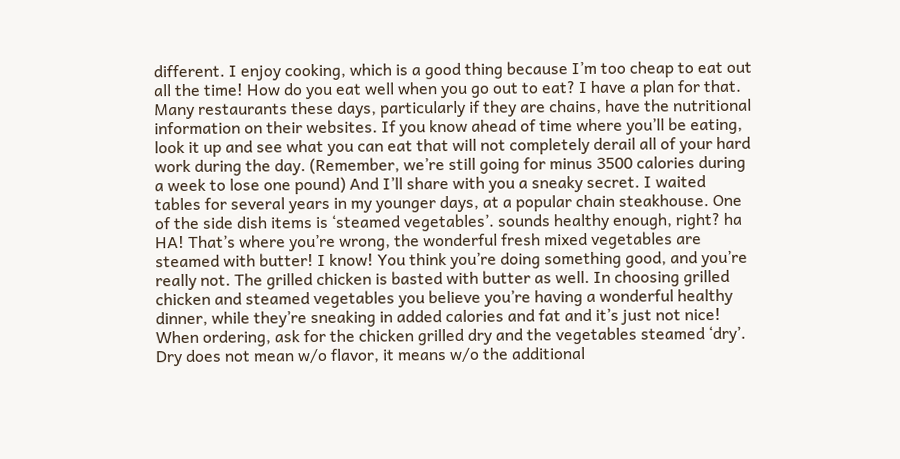different. I enjoy cooking, which is a good thing because I’m too cheap to eat out all the time! How do you eat well when you go out to eat? I have a plan for that. Many restaurants these days, particularly if they are chains, have the nutritional information on their websites. If you know ahead of time where you’ll be eating, look it up and see what you can eat that will not completely derail all of your hard work during the day. (Remember, we’re still going for minus 3500 calories during a week to lose one pound) And I’ll share with you a sneaky secret. I waited tables for several years in my younger days, at a popular chain steakhouse. One of the side dish items is ‘steamed vegetables’. sounds healthy enough, right? ha HA! That’s where you’re wrong, the wonderful fresh mixed vegetables are steamed with butter! I know! You think you’re doing something good, and you’re really not. The grilled chicken is basted with butter as well. In choosing grilled chicken and steamed vegetables you believe you’re having a wonderful healthy dinner, while they’re sneaking in added calories and fat and it’s just not nice! When ordering, ask for the chicken grilled dry and the vegetables steamed ‘dry’. Dry does not mean w/o flavor, it means w/o the additional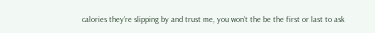calories they’re slipping by and trust me, you won’t the be the first or last to ask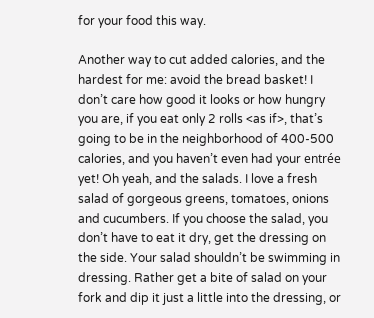for your food this way.

Another way to cut added calories, and the hardest for me: avoid the bread basket! I don’t care how good it looks or how hungry you are, if you eat only 2 rolls <as if>, that’s going to be in the neighborhood of 400-500 calories, and you haven’t even had your entrée yet! Oh yeah, and the salads. I love a fresh salad of gorgeous greens, tomatoes, onions and cucumbers. If you choose the salad, you don’t have to eat it dry, get the dressing on the side. Your salad shouldn’t be swimming in dressing. Rather get a bite of salad on your fork and dip it just a little into the dressing, or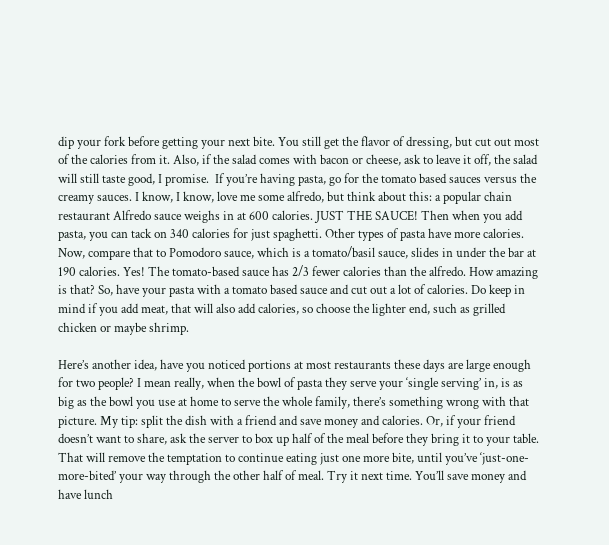dip your fork before getting your next bite. You still get the flavor of dressing, but cut out most of the calories from it. Also, if the salad comes with bacon or cheese, ask to leave it off, the salad will still taste good, I promise.  If you’re having pasta, go for the tomato based sauces versus the creamy sauces. I know, I know, love me some alfredo, but think about this: a popular chain restaurant Alfredo sauce weighs in at 600 calories. JUST THE SAUCE! Then when you add pasta, you can tack on 340 calories for just spaghetti. Other types of pasta have more calories. Now, compare that to Pomodoro sauce, which is a tomato/basil sauce, slides in under the bar at 190 calories. Yes! The tomato-based sauce has 2/3 fewer calories than the alfredo. How amazing is that? So, have your pasta with a tomato based sauce and cut out a lot of calories. Do keep in mind if you add meat, that will also add calories, so choose the lighter end, such as grilled chicken or maybe shrimp.

Here’s another idea, have you noticed portions at most restaurants these days are large enough for two people? I mean really, when the bowl of pasta they serve your ‘single serving’ in, is as big as the bowl you use at home to serve the whole family, there’s something wrong with that picture. My tip: split the dish with a friend and save money and calories. Or, if your friend doesn’t want to share, ask the server to box up half of the meal before they bring it to your table. That will remove the temptation to continue eating just one more bite, until you’ve ‘just-one-more-bited’ your way through the other half of meal. Try it next time. You’ll save money and have lunch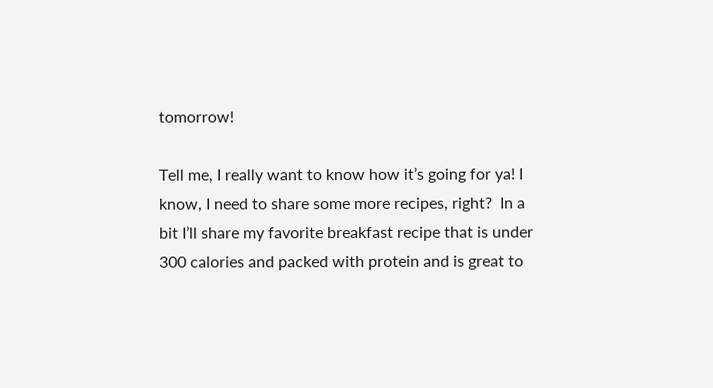tomorrow!

Tell me, I really want to know how it’s going for ya! I know, I need to share some more recipes, right?  In a bit I’ll share my favorite breakfast recipe that is under 300 calories and packed with protein and is great to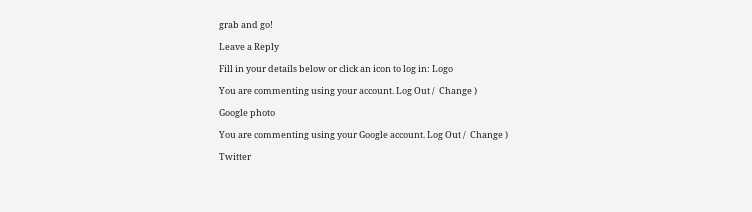grab and go!

Leave a Reply

Fill in your details below or click an icon to log in: Logo

You are commenting using your account. Log Out /  Change )

Google photo

You are commenting using your Google account. Log Out /  Change )

Twitter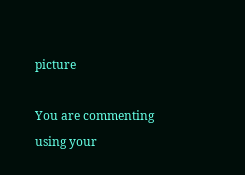picture

You are commenting using your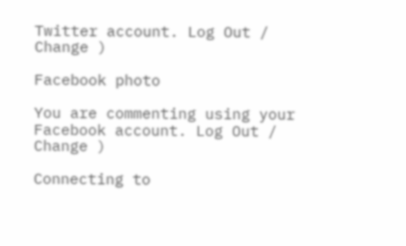Twitter account. Log Out /  Change )

Facebook photo

You are commenting using your Facebook account. Log Out /  Change )

Connecting to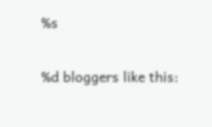%s

%d bloggers like this: